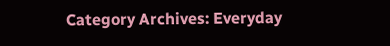Category Archives: Everyday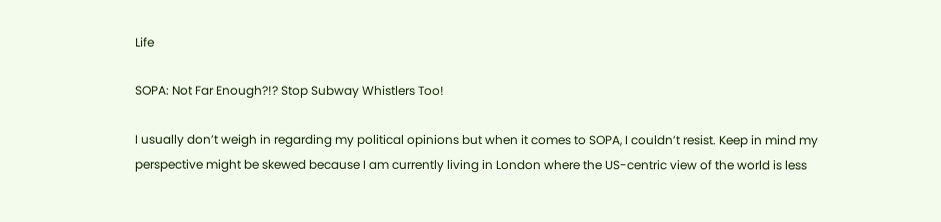Life

SOPA: Not Far Enough?!? Stop Subway Whistlers Too!

I usually don’t weigh in regarding my political opinions but when it comes to SOPA, I couldn’t resist. Keep in mind my perspective might be skewed because I am currently living in London where the US-centric view of the world is less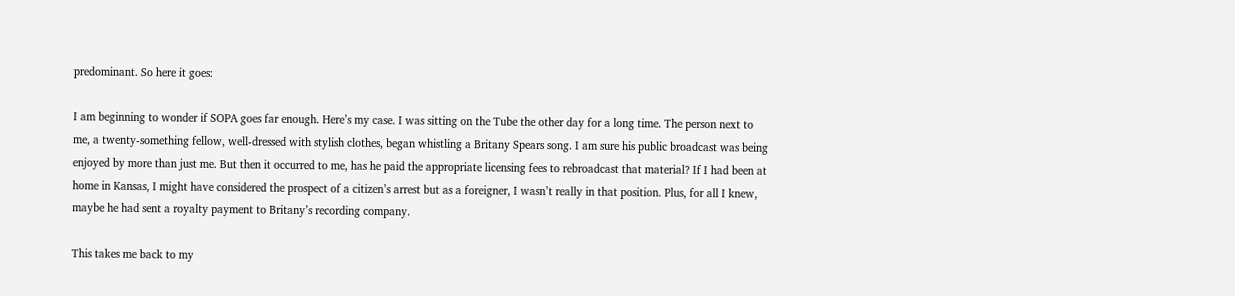predominant. So here it goes:

I am beginning to wonder if SOPA goes far enough. Here’s my case. I was sitting on the Tube the other day for a long time. The person next to me, a twenty-something fellow, well-dressed with stylish clothes, began whistling a Britany Spears song. I am sure his public broadcast was being enjoyed by more than just me. But then it occurred to me, has he paid the appropriate licensing fees to rebroadcast that material? If I had been at home in Kansas, I might have considered the prospect of a citizen’s arrest but as a foreigner, I wasn’t really in that position. Plus, for all I knew, maybe he had sent a royalty payment to Britany’s recording company.

This takes me back to my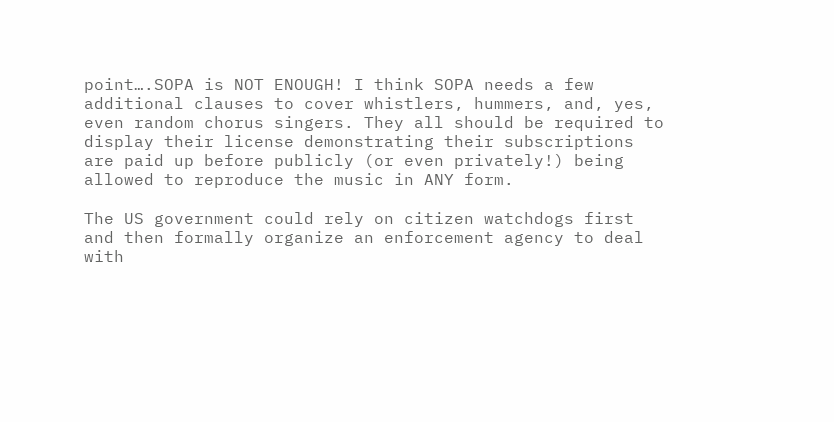point….SOPA is NOT ENOUGH! I think SOPA needs a few additional clauses to cover whistlers, hummers, and, yes, even random chorus singers. They all should be required to display their license demonstrating their subscriptions are paid up before publicly (or even privately!) being allowed to reproduce the music in ANY form.

The US government could rely on citizen watchdogs first and then formally organize an enforcement agency to deal with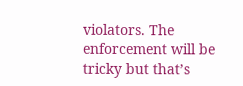violators. The enforcement will be tricky but that’s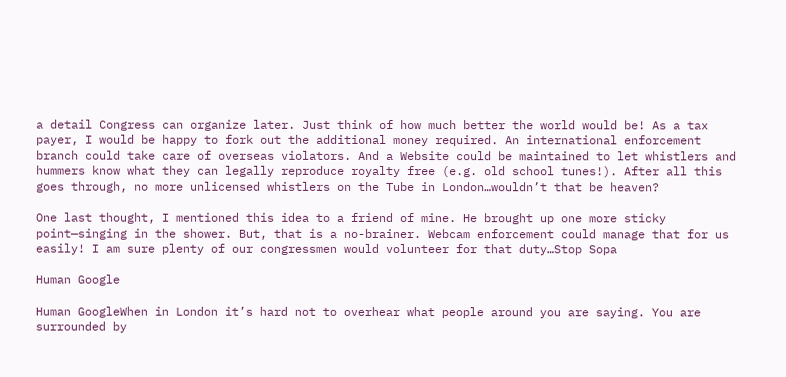a detail Congress can organize later. Just think of how much better the world would be! As a tax payer, I would be happy to fork out the additional money required. An international enforcement branch could take care of overseas violators. And a Website could be maintained to let whistlers and hummers know what they can legally reproduce royalty free (e.g. old school tunes!). After all this goes through, no more unlicensed whistlers on the Tube in London…wouldn’t that be heaven?

One last thought, I mentioned this idea to a friend of mine. He brought up one more sticky point—singing in the shower. But, that is a no-brainer. Webcam enforcement could manage that for us easily! I am sure plenty of our congressmen would volunteer for that duty…Stop Sopa

Human Google

Human GoogleWhen in London it’s hard not to overhear what people around you are saying. You are surrounded by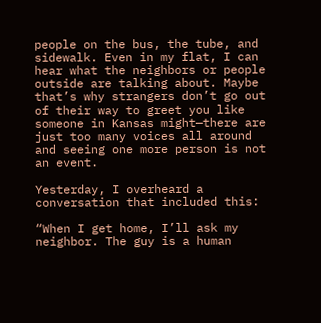people on the bus, the tube, and sidewalk. Even in my flat, I can hear what the neighbors or people outside are talking about. Maybe that’s why strangers don’t go out of their way to greet you like someone in Kansas might—there are just too many voices all around and seeing one more person is not an event.

Yesterday, I overheard a conversation that included this:

“When I get home, I’ll ask my neighbor. The guy is a human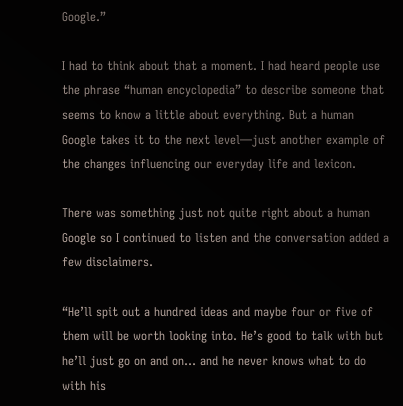Google.”

I had to think about that a moment. I had heard people use the phrase “human encyclopedia” to describe someone that seems to know a little about everything. But a human Google takes it to the next level—just another example of the changes influencing our everyday life and lexicon.

There was something just not quite right about a human Google so I continued to listen and the conversation added a few disclaimers.

“He’ll spit out a hundred ideas and maybe four or five of them will be worth looking into. He’s good to talk with but he’ll just go on and on… and he never knows what to do with his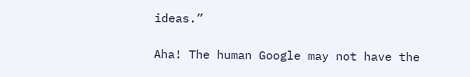ideas.”

Aha! The human Google may not have the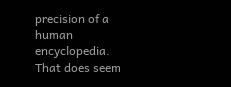precision of a human encyclopedia. That does seem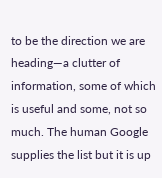to be the direction we are heading—a clutter of information, some of which is useful and some, not so much. The human Google supplies the list but it is up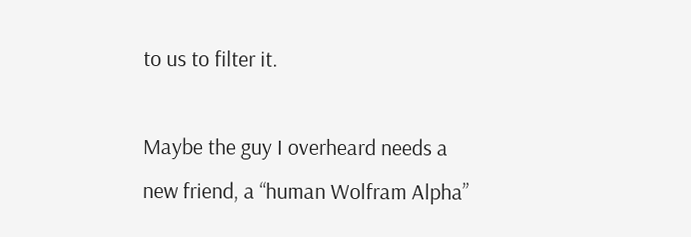to us to filter it.

Maybe the guy I overheard needs a new friend, a “human Wolfram Alpha”